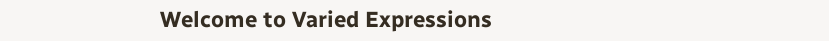Welcome to Varied Expressions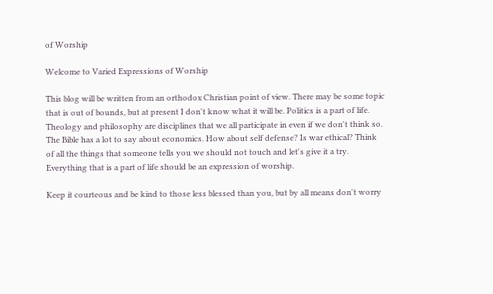of Worship

Welcome to Varied Expressions of Worship

This blog will be written from an orthodox Christian point of view. There may be some topic that is out of bounds, but at present I don't know what it will be. Politics is a part of life. Theology and philosophy are disciplines that we all participate in even if we don't think so. The Bible has a lot to say about economics. How about self defense? Is war ethical? Think of all the things that someone tells you we should not touch and let's give it a try. Everything that is a part of life should be an expression of worship.

Keep it courteous and be kind to those less blessed than you, but by all means don't worry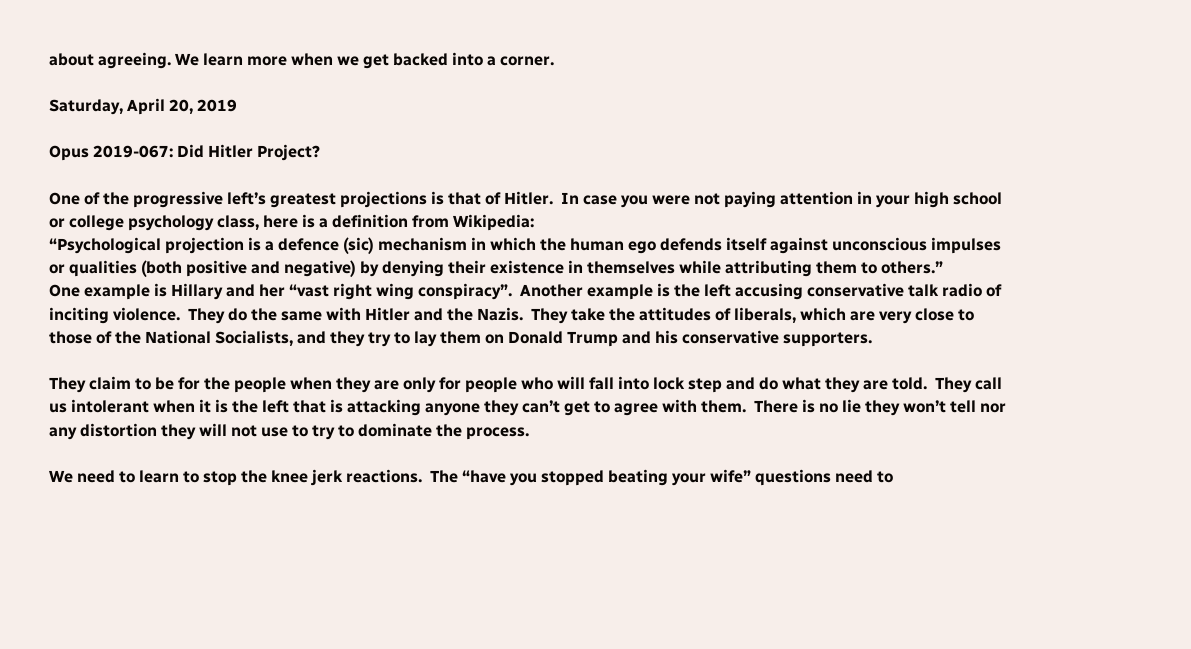about agreeing. We learn more when we get backed into a corner.

Saturday, April 20, 2019

Opus 2019-067: Did Hitler Project?

One of the progressive left’s greatest projections is that of Hitler.  In case you were not paying attention in your high school or college psychology class, here is a definition from Wikipedia:
“Psychological projection is a defence (sic) mechanism in which the human ego defends itself against unconscious impulses or qualities (both positive and negative) by denying their existence in themselves while attributing them to others.”
One example is Hillary and her “vast right wing conspiracy”.  Another example is the left accusing conservative talk radio of inciting violence.  They do the same with Hitler and the Nazis.  They take the attitudes of liberals, which are very close to those of the National Socialists, and they try to lay them on Donald Trump and his conservative supporters.

They claim to be for the people when they are only for people who will fall into lock step and do what they are told.  They call us intolerant when it is the left that is attacking anyone they can’t get to agree with them.  There is no lie they won’t tell nor any distortion they will not use to try to dominate the process.

We need to learn to stop the knee jerk reactions.  The “have you stopped beating your wife” questions need to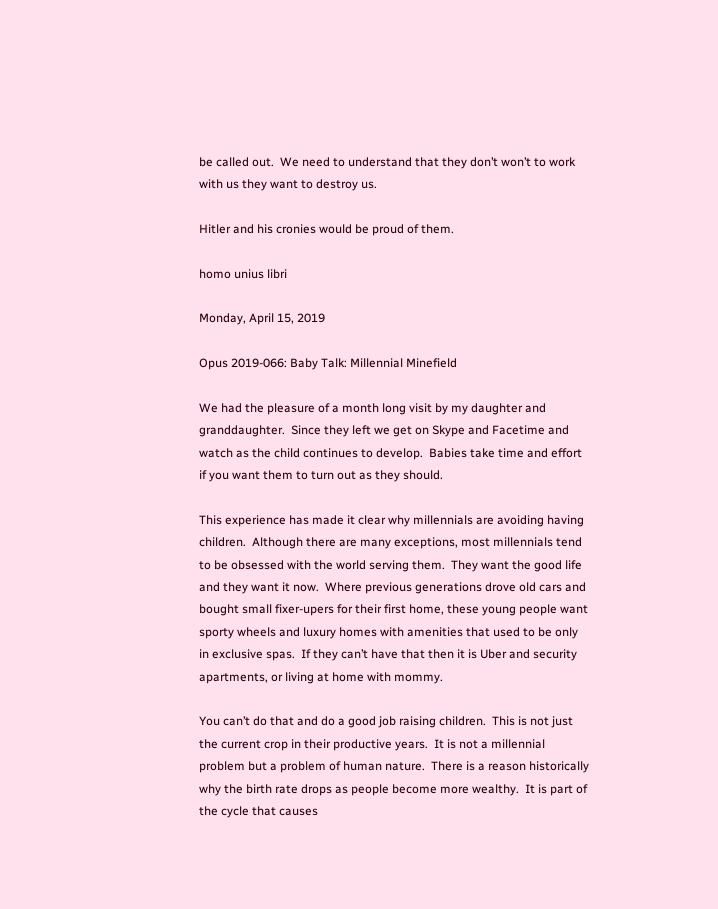be called out.  We need to understand that they don’t won’t to work with us they want to destroy us.

Hitler and his cronies would be proud of them.

homo unius libri

Monday, April 15, 2019

Opus 2019-066: Baby Talk: Millennial Minefield

We had the pleasure of a month long visit by my daughter and granddaughter.  Since they left we get on Skype and Facetime and watch as the child continues to develop.  Babies take time and effort if you want them to turn out as they should.

This experience has made it clear why millennials are avoiding having children.  Although there are many exceptions, most millennials tend to be obsessed with the world serving them.  They want the good life and they want it now.  Where previous generations drove old cars and bought small fixer-upers for their first home, these young people want sporty wheels and luxury homes with amenities that used to be only in exclusive spas.  If they can’t have that then it is Uber and security apartments, or living at home with mommy.

You can’t do that and do a good job raising children.  This is not just the current crop in their productive years.  It is not a millennial problem but a problem of human nature.  There is a reason historically why the birth rate drops as people become more wealthy.  It is part of the cycle that causes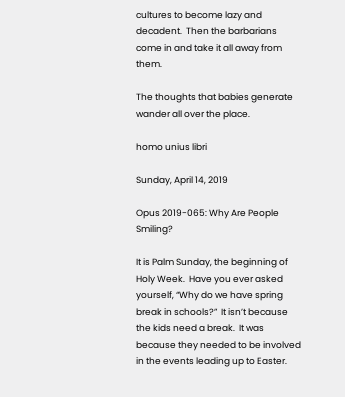cultures to become lazy and decadent.  Then the barbarians come in and take it all away from them.

The thoughts that babies generate wander all over the place.

homo unius libri

Sunday, April 14, 2019

Opus 2019-065: Why Are People Smiling?

It is Palm Sunday, the beginning of Holy Week.  Have you ever asked yourself, “Why do we have spring break in schools?”  It isn’t because the kids need a break.  It was because they needed to be involved in the events leading up to Easter.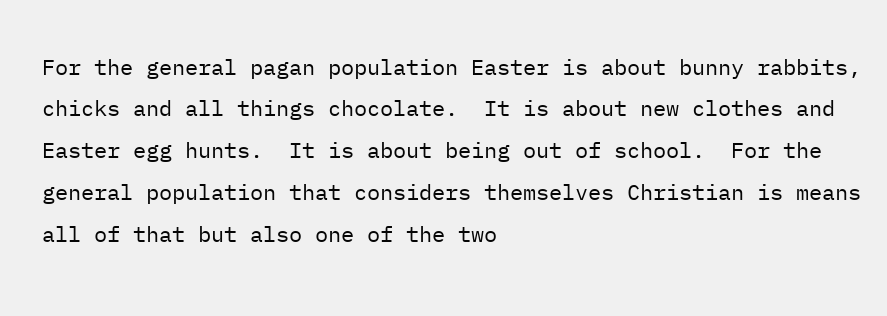For the general pagan population Easter is about bunny rabbits, chicks and all things chocolate.  It is about new clothes and Easter egg hunts.  It is about being out of school.  For the general population that considers themselves Christian is means all of that but also one of the two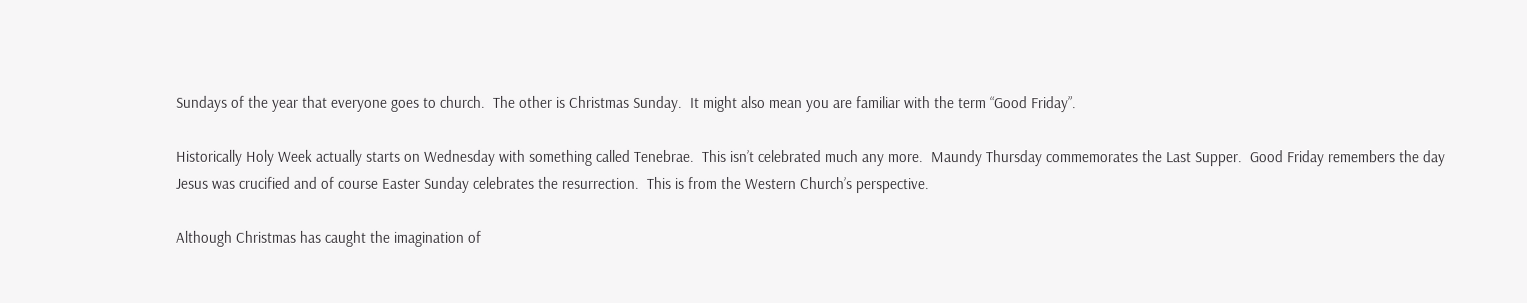Sundays of the year that everyone goes to church.  The other is Christmas Sunday.  It might also mean you are familiar with the term “Good Friday”.

Historically Holy Week actually starts on Wednesday with something called Tenebrae.  This isn’t celebrated much any more.  Maundy Thursday commemorates the Last Supper.  Good Friday remembers the day Jesus was crucified and of course Easter Sunday celebrates the resurrection.  This is from the Western Church’s perspective.

Although Christmas has caught the imagination of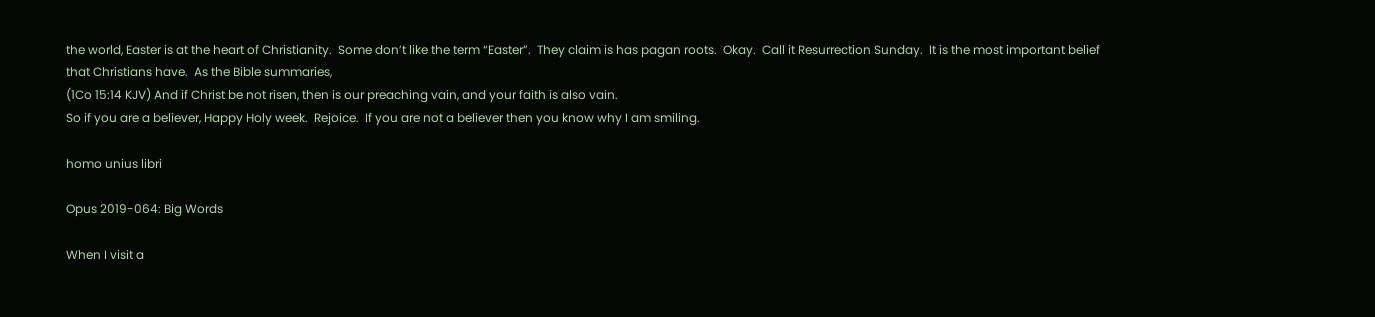the world, Easter is at the heart of Christianity.  Some don’t like the term “Easter”.  They claim is has pagan roots.  Okay.  Call it Resurrection Sunday.  It is the most important belief that Christians have.  As the Bible summaries,
(1Co 15:14 KJV) And if Christ be not risen, then is our preaching vain, and your faith is also vain.
So if you are a believer, Happy Holy week.  Rejoice.  If you are not a believer then you know why I am smiling.

homo unius libri

Opus 2019-064: Big Words

When I visit a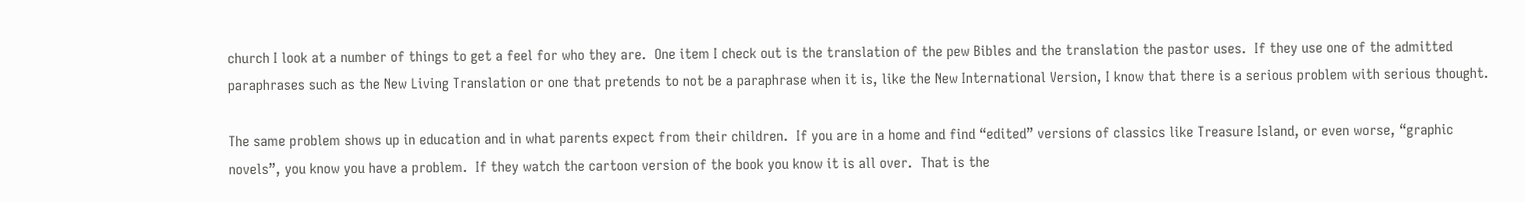church I look at a number of things to get a feel for who they are.  One item I check out is the translation of the pew Bibles and the translation the pastor uses.  If they use one of the admitted paraphrases such as the New Living Translation or one that pretends to not be a paraphrase when it is, like the New International Version, I know that there is a serious problem with serious thought.

The same problem shows up in education and in what parents expect from their children.  If you are in a home and find “edited” versions of classics like Treasure Island, or even worse, “graphic novels”, you know you have a problem.  If they watch the cartoon version of the book you know it is all over.  That is the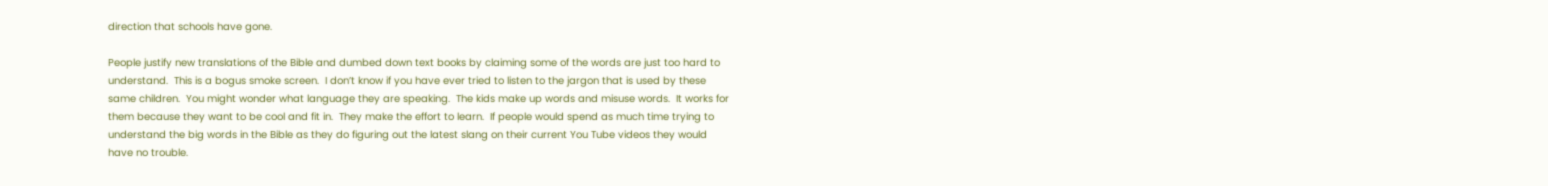direction that schools have gone.

People justify new translations of the Bible and dumbed down text books by claiming some of the words are just too hard to understand.  This is a bogus smoke screen.  I don’t know if you have ever tried to listen to the jargon that is used by these same children.  You might wonder what language they are speaking.  The kids make up words and misuse words.  It works for them because they want to be cool and fit in.  They make the effort to learn.  If people would spend as much time trying to understand the big words in the Bible as they do figuring out the latest slang on their current You Tube videos they would have no trouble.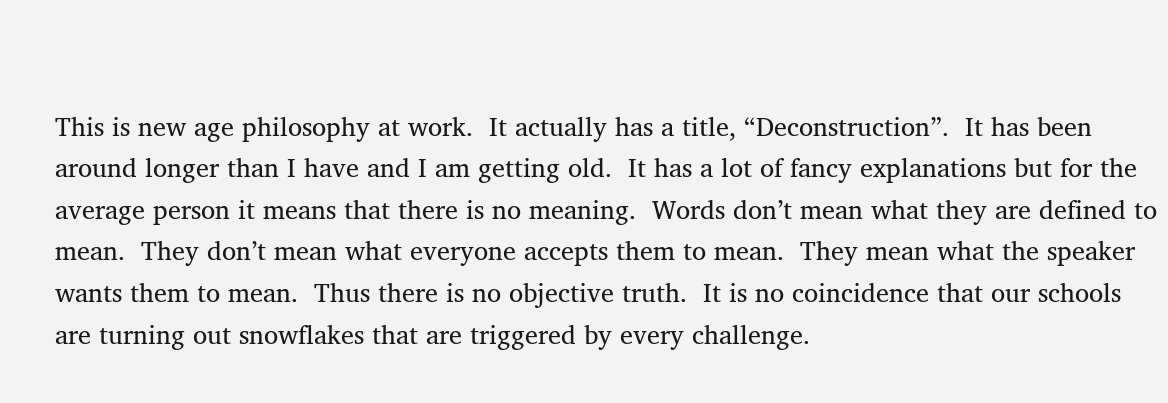This is new age philosophy at work.  It actually has a title, “Deconstruction”.  It has been around longer than I have and I am getting old.  It has a lot of fancy explanations but for the average person it means that there is no meaning.  Words don’t mean what they are defined to mean.  They don’t mean what everyone accepts them to mean.  They mean what the speaker wants them to mean.  Thus there is no objective truth.  It is no coincidence that our schools are turning out snowflakes that are triggered by every challenge.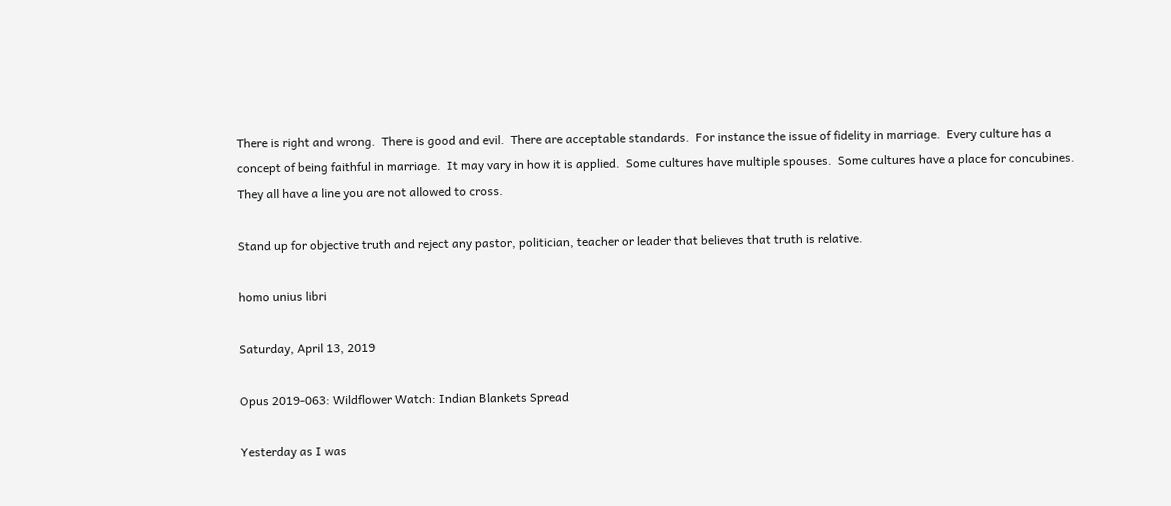There is right and wrong.  There is good and evil.  There are acceptable standards.  For instance the issue of fidelity in marriage.  Every culture has a concept of being faithful in marriage.  It may vary in how it is applied.  Some cultures have multiple spouses.  Some cultures have a place for concubines.  They all have a line you are not allowed to cross.

Stand up for objective truth and reject any pastor, politician, teacher or leader that believes that truth is relative.

homo unius libri

Saturday, April 13, 2019

Opus 2019-063: Wildflower Watch: Indian Blankets Spread

Yesterday as I was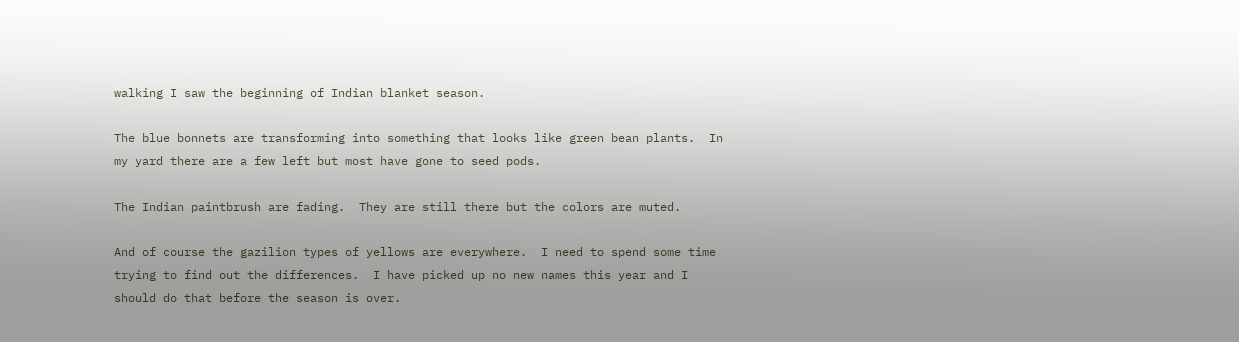walking I saw the beginning of Indian blanket season.

The blue bonnets are transforming into something that looks like green bean plants.  In my yard there are a few left but most have gone to seed pods.

The Indian paintbrush are fading.  They are still there but the colors are muted.

And of course the gazilion types of yellows are everywhere.  I need to spend some time trying to find out the differences.  I have picked up no new names this year and I should do that before the season is over.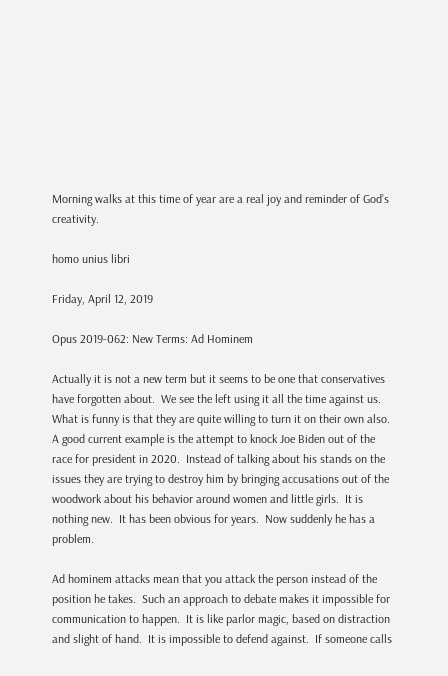Morning walks at this time of year are a real joy and reminder of God’s creativity.

homo unius libri

Friday, April 12, 2019

Opus 2019-062: New Terms: Ad Hominem

Actually it is not a new term but it seems to be one that conservatives have forgotten about.  We see the left using it all the time against us.  What is funny is that they are quite willing to turn it on their own also.  A good current example is the attempt to knock Joe Biden out of the race for president in 2020.  Instead of talking about his stands on the issues they are trying to destroy him by bringing accusations out of the woodwork about his behavior around women and little girls.  It is nothing new.  It has been obvious for years.  Now suddenly he has a problem.

Ad hominem attacks mean that you attack the person instead of the position he takes.  Such an approach to debate makes it impossible for communication to happen.  It is like parlor magic, based on distraction and slight of hand.  It is impossible to defend against.  If someone calls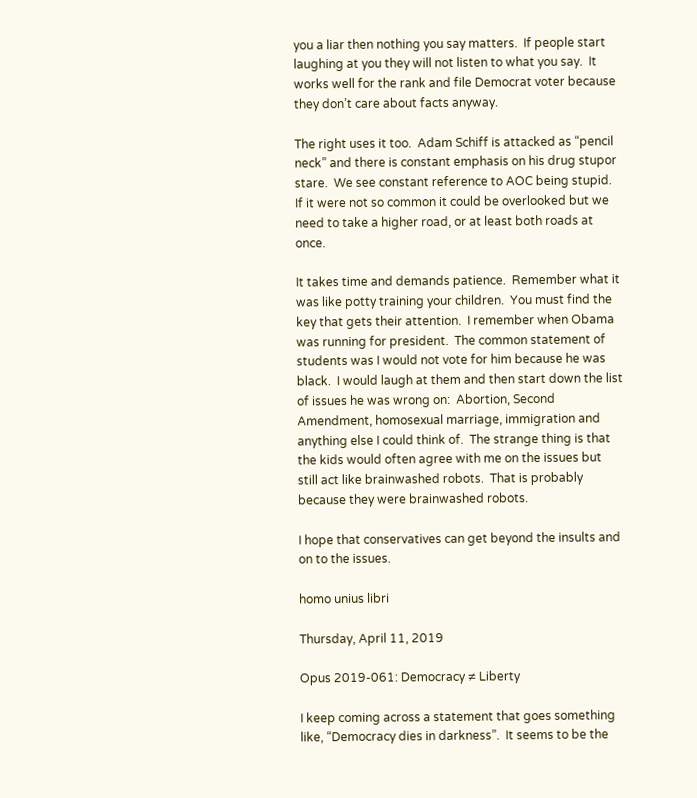you a liar then nothing you say matters.  If people start laughing at you they will not listen to what you say.  It works well for the rank and file Democrat voter because they don’t care about facts anyway.

The right uses it too.  Adam Schiff is attacked as “pencil neck” and there is constant emphasis on his drug stupor stare.  We see constant reference to AOC being stupid.  If it were not so common it could be overlooked but we need to take a higher road, or at least both roads at once.

It takes time and demands patience.  Remember what it was like potty training your children.  You must find the key that gets their attention.  I remember when Obama was running for president.  The common statement of students was I would not vote for him because he was black.  I would laugh at them and then start down the list of issues he was wrong on:  Abortion, Second Amendment, homosexual marriage, immigration and anything else I could think of.  The strange thing is that the kids would often agree with me on the issues but still act like brainwashed robots.  That is probably because they were brainwashed robots.

I hope that conservatives can get beyond the insults and on to the issues.

homo unius libri

Thursday, April 11, 2019

Opus 2019-061: Democracy ≠ Liberty

I keep coming across a statement that goes something like, “Democracy dies in darkness”.  It seems to be the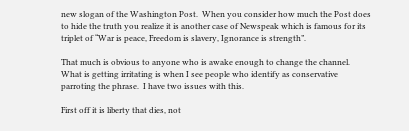new slogan of the Washington Post.  When you consider how much the Post does to hide the truth you realize it is another case of Newspeak which is famous for its triplet of “War is peace, Freedom is slavery, Ignorance is strength”.

That much is obvious to anyone who is awake enough to change the channel.  What is getting irritating is when I see people who identify as conservative parroting the phrase.  I have two issues with this.

First off it is liberty that dies, not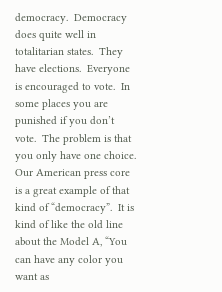democracy.  Democracy does quite well in totalitarian states.  They have elections.  Everyone is encouraged to vote.  In some places you are punished if you don’t vote.  The problem is that you only have one choice.  Our American press core is a great example of that kind of “democracy”.  It is kind of like the old line about the Model A, “You can have any color you want as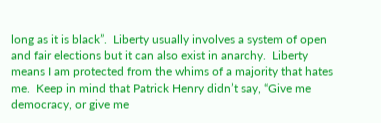long as it is black”.  Liberty usually involves a system of open and fair elections but it can also exist in anarchy.  Liberty means I am protected from the whims of a majority that hates me.  Keep in mind that Patrick Henry didn’t say, “Give me democracy, or give me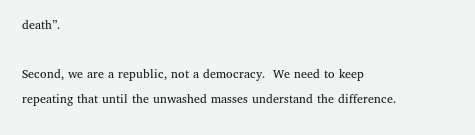death”.

Second, we are a republic, not a democracy.  We need to keep repeating that until the unwashed masses understand the difference.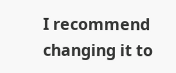I recommend changing it to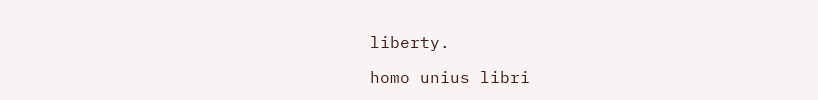liberty.

homo unius libri